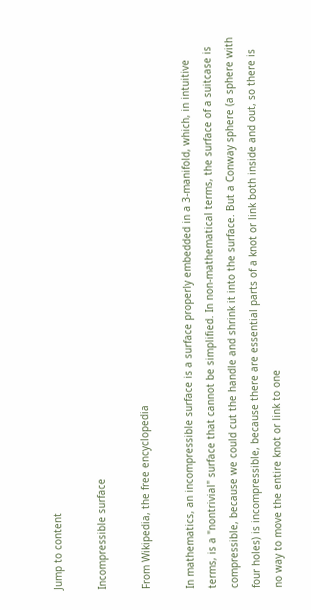Jump to content

Incompressible surface

From Wikipedia, the free encyclopedia

In mathematics, an incompressible surface is a surface properly embedded in a 3-manifold, which, in intuitive terms, is a "nontrivial" surface that cannot be simplified. In non-mathematical terms, the surface of a suitcase is compressible, because we could cut the handle and shrink it into the surface. But a Conway sphere (a sphere with four holes) is incompressible, because there are essential parts of a knot or link both inside and out, so there is no way to move the entire knot or link to one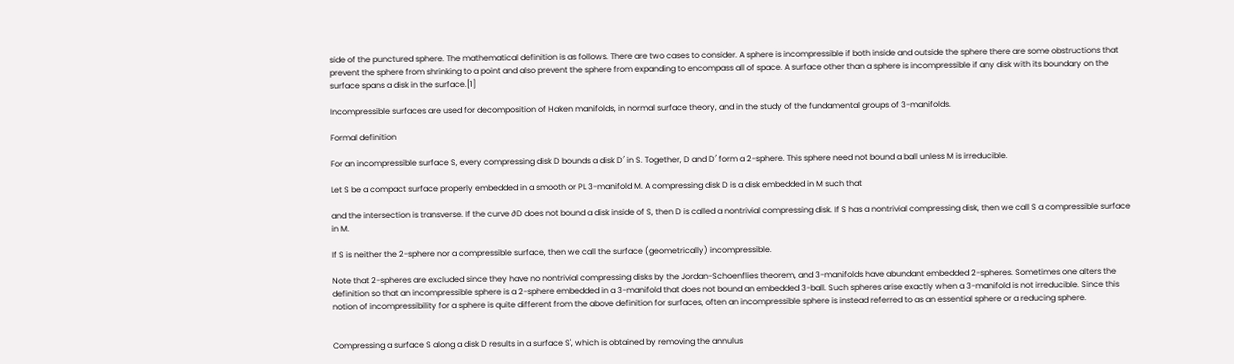side of the punctured sphere. The mathematical definition is as follows. There are two cases to consider. A sphere is incompressible if both inside and outside the sphere there are some obstructions that prevent the sphere from shrinking to a point and also prevent the sphere from expanding to encompass all of space. A surface other than a sphere is incompressible if any disk with its boundary on the surface spans a disk in the surface.[1]

Incompressible surfaces are used for decomposition of Haken manifolds, in normal surface theory, and in the study of the fundamental groups of 3-manifolds.

Formal definition

For an incompressible surface S, every compressing disk D bounds a disk D′ in S. Together, D and D′ form a 2-sphere. This sphere need not bound a ball unless M is irreducible.

Let S be a compact surface properly embedded in a smooth or PL 3-manifold M. A compressing disk D is a disk embedded in M such that

and the intersection is transverse. If the curve ∂D does not bound a disk inside of S, then D is called a nontrivial compressing disk. If S has a nontrivial compressing disk, then we call S a compressible surface in M.

If S is neither the 2-sphere nor a compressible surface, then we call the surface (geometrically) incompressible.

Note that 2-spheres are excluded since they have no nontrivial compressing disks by the Jordan-Schoenflies theorem, and 3-manifolds have abundant embedded 2-spheres. Sometimes one alters the definition so that an incompressible sphere is a 2-sphere embedded in a 3-manifold that does not bound an embedded 3-ball. Such spheres arise exactly when a 3-manifold is not irreducible. Since this notion of incompressibility for a sphere is quite different from the above definition for surfaces, often an incompressible sphere is instead referred to as an essential sphere or a reducing sphere.


Compressing a surface S along a disk D results in a surface S', which is obtained by removing the annulus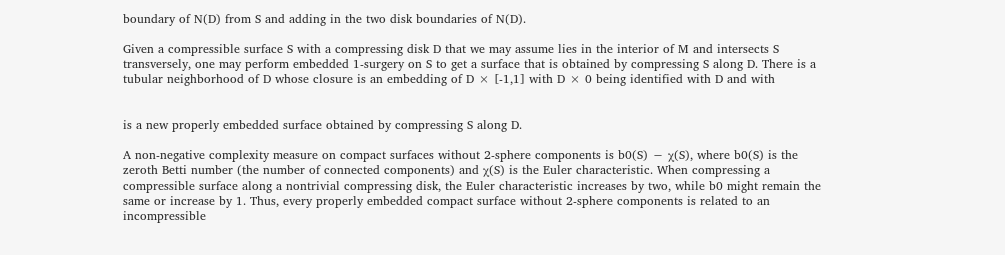boundary of N(D) from S and adding in the two disk boundaries of N(D).

Given a compressible surface S with a compressing disk D that we may assume lies in the interior of M and intersects S transversely, one may perform embedded 1-surgery on S to get a surface that is obtained by compressing S along D. There is a tubular neighborhood of D whose closure is an embedding of D × [-1,1] with D × 0 being identified with D and with


is a new properly embedded surface obtained by compressing S along D.

A non-negative complexity measure on compact surfaces without 2-sphere components is b0(S) − χ(S), where b0(S) is the zeroth Betti number (the number of connected components) and χ(S) is the Euler characteristic. When compressing a compressible surface along a nontrivial compressing disk, the Euler characteristic increases by two, while b0 might remain the same or increase by 1. Thus, every properly embedded compact surface without 2-sphere components is related to an incompressible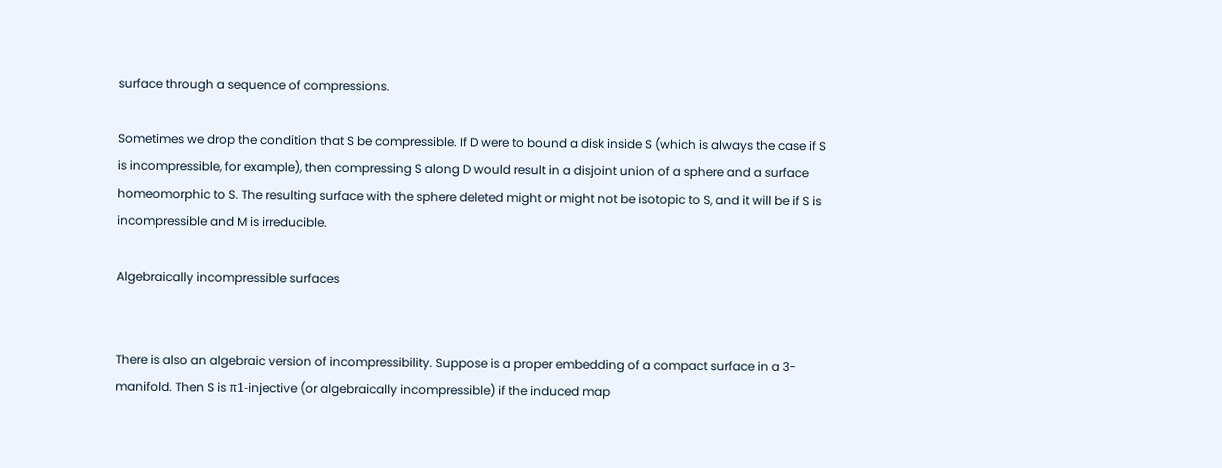surface through a sequence of compressions.

Sometimes we drop the condition that S be compressible. If D were to bound a disk inside S (which is always the case if S is incompressible, for example), then compressing S along D would result in a disjoint union of a sphere and a surface homeomorphic to S. The resulting surface with the sphere deleted might or might not be isotopic to S, and it will be if S is incompressible and M is irreducible.

Algebraically incompressible surfaces


There is also an algebraic version of incompressibility. Suppose is a proper embedding of a compact surface in a 3-manifold. Then S is π1-injective (or algebraically incompressible) if the induced map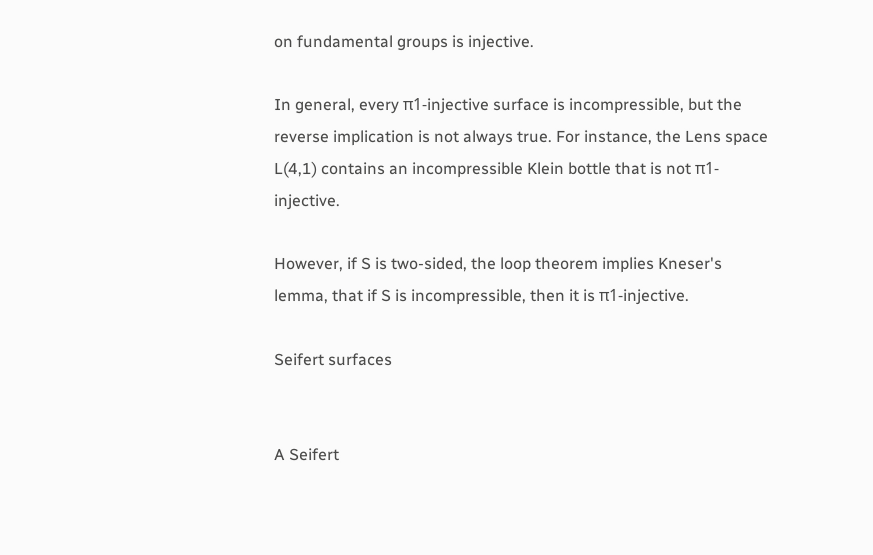on fundamental groups is injective.

In general, every π1-injective surface is incompressible, but the reverse implication is not always true. For instance, the Lens space L(4,1) contains an incompressible Klein bottle that is not π1-injective.

However, if S is two-sided, the loop theorem implies Kneser's lemma, that if S is incompressible, then it is π1-injective.

Seifert surfaces


A Seifert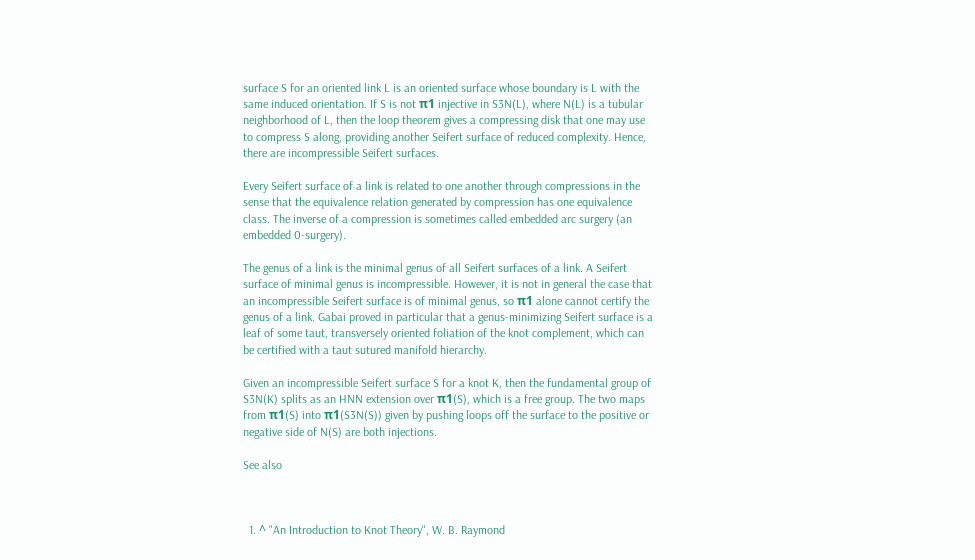surface S for an oriented link L is an oriented surface whose boundary is L with the same induced orientation. If S is not π1 injective in S3N(L), where N(L) is a tubular neighborhood of L, then the loop theorem gives a compressing disk that one may use to compress S along, providing another Seifert surface of reduced complexity. Hence, there are incompressible Seifert surfaces.

Every Seifert surface of a link is related to one another through compressions in the sense that the equivalence relation generated by compression has one equivalence class. The inverse of a compression is sometimes called embedded arc surgery (an embedded 0-surgery).

The genus of a link is the minimal genus of all Seifert surfaces of a link. A Seifert surface of minimal genus is incompressible. However, it is not in general the case that an incompressible Seifert surface is of minimal genus, so π1 alone cannot certify the genus of a link. Gabai proved in particular that a genus-minimizing Seifert surface is a leaf of some taut, transversely oriented foliation of the knot complement, which can be certified with a taut sutured manifold hierarchy.

Given an incompressible Seifert surface S for a knot K, then the fundamental group of S3N(K) splits as an HNN extension over π1(S), which is a free group. The two maps from π1(S) into π1(S3N(S)) given by pushing loops off the surface to the positive or negative side of N(S) are both injections.

See also



  1. ^ "An Introduction to Knot Theory", W. B. Raymond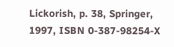Lickorish, p. 38, Springer, 1997, ISBN 0-387-98254-X